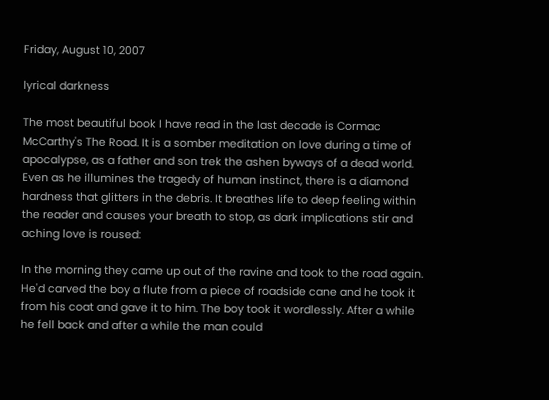Friday, August 10, 2007

lyrical darkness

The most beautiful book I have read in the last decade is Cormac McCarthy's The Road. It is a somber meditation on love during a time of apocalypse, as a father and son trek the ashen byways of a dead world. Even as he illumines the tragedy of human instinct, there is a diamond hardness that glitters in the debris. It breathes life to deep feeling within the reader and causes your breath to stop, as dark implications stir and aching love is roused:

In the morning they came up out of the ravine and took to the road again. He'd carved the boy a flute from a piece of roadside cane and he took it from his coat and gave it to him. The boy took it wordlessly. After a while he fell back and after a while the man could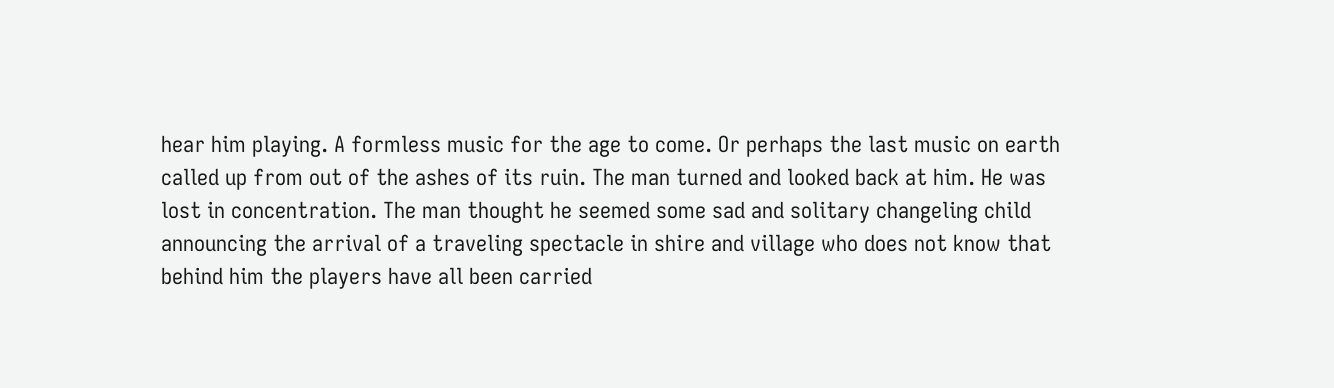hear him playing. A formless music for the age to come. Or perhaps the last music on earth called up from out of the ashes of its ruin. The man turned and looked back at him. He was lost in concentration. The man thought he seemed some sad and solitary changeling child announcing the arrival of a traveling spectacle in shire and village who does not know that behind him the players have all been carried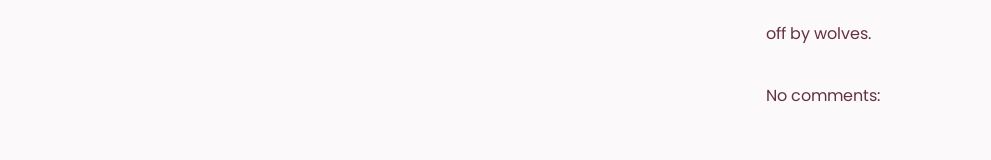off by wolves.

No comments: